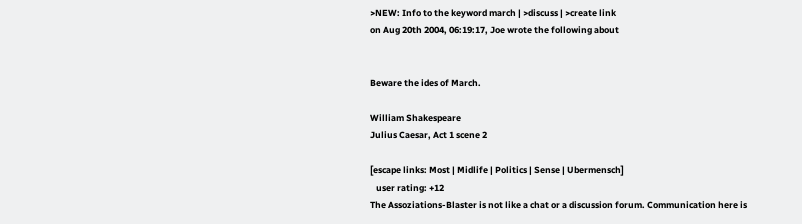>NEW: Info to the keyword march | >discuss | >create link
on Aug 20th 2004, 06:19:17, Joe wrote the following about


Beware the ides of March.

William Shakespeare
Julius Caesar, Act 1 scene 2

[escape links: Most | Midlife | Politics | Sense | Ubermensch]
   user rating: +12
The Assoziations-Blaster is not like a chat or a discussion forum. Communication here is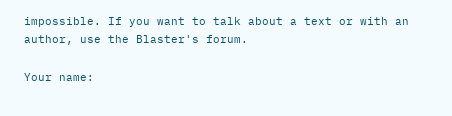impossible. If you want to talk about a text or with an author, use the Blaster's forum.

Your name: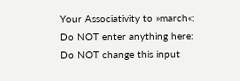Your Associativity to »march«:
Do NOT enter anything here:
Do NOT change this input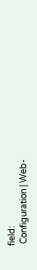field:
 Configuration | Web-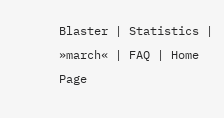Blaster | Statistics | »march« | FAQ | Home Page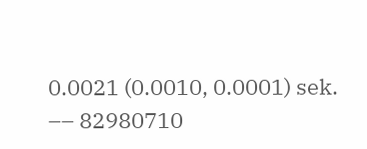0.0021 (0.0010, 0.0001) sek. –– 82980710